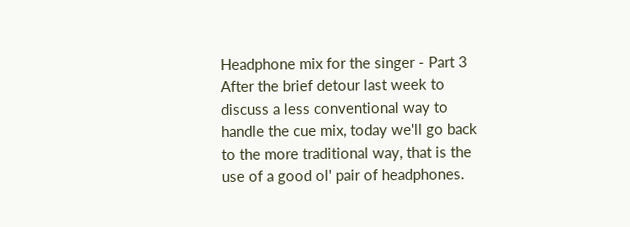Headphone mix for the singer - Part 3
After the brief detour last week to discuss a less conventional way to handle the cue mix, today we'll go back to the more traditional way, that is the use of a good ol' pair of headphones.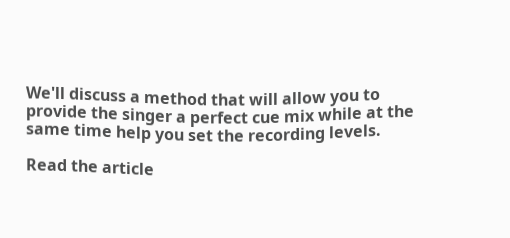We'll discuss a method that will allow you to provide the singer a perfect cue mix while at the same time help you set the recording levels.

Read the article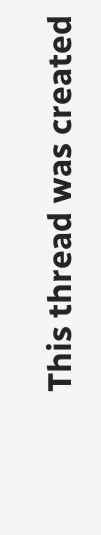This thread was created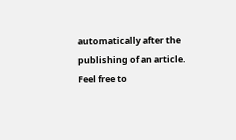automatically after the publishing of an article. Feel free to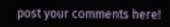post your comments here!